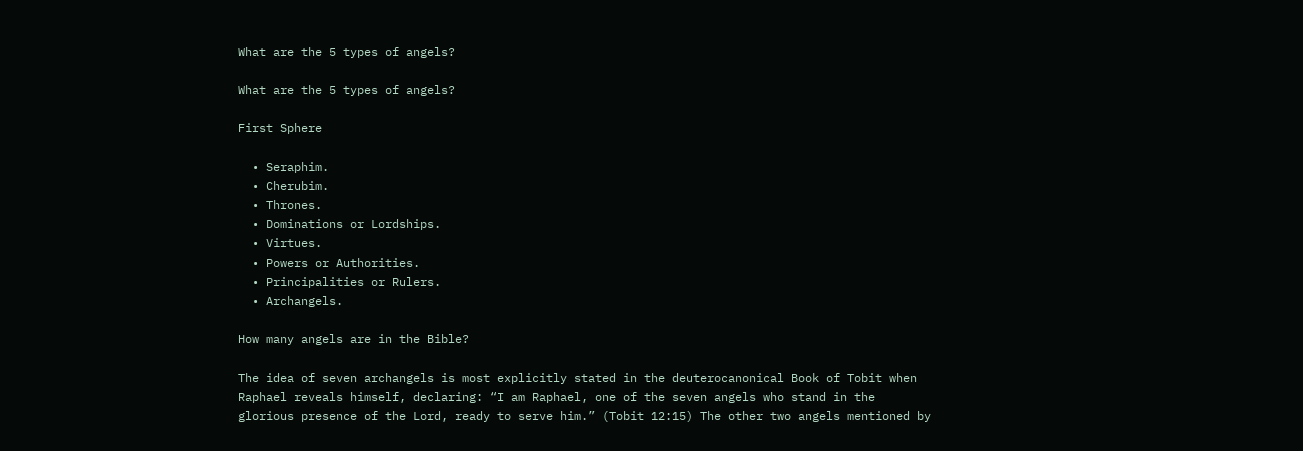What are the 5 types of angels?

What are the 5 types of angels?

First Sphere

  • Seraphim.
  • Cherubim.
  • Thrones.
  • Dominations or Lordships.
  • Virtues.
  • Powers or Authorities.
  • Principalities or Rulers.
  • Archangels.

How many angels are in the Bible?

The idea of seven archangels is most explicitly stated in the deuterocanonical Book of Tobit when Raphael reveals himself, declaring: “I am Raphael, one of the seven angels who stand in the glorious presence of the Lord, ready to serve him.” (Tobit 12:15) The other two angels mentioned by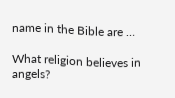name in the Bible are …

What religion believes in angels?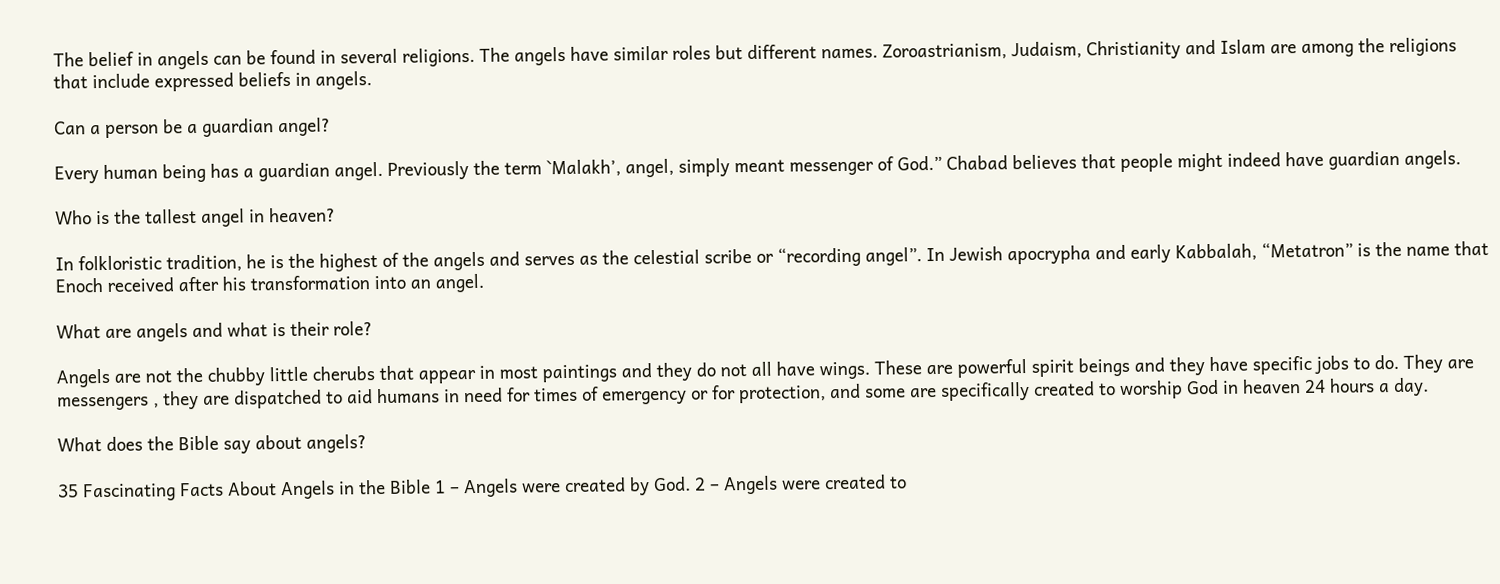The belief in angels can be found in several religions. The angels have similar roles but different names. Zoroastrianism, Judaism, Christianity and Islam are among the religions that include expressed beliefs in angels.

Can a person be a guardian angel?

Every human being has a guardian angel. Previously the term `Malakh’, angel, simply meant messenger of God.” Chabad believes that people might indeed have guardian angels.

Who is the tallest angel in heaven?

In folkloristic tradition, he is the highest of the angels and serves as the celestial scribe or “recording angel”. In Jewish apocrypha and early Kabbalah, “Metatron” is the name that Enoch received after his transformation into an angel.

What are angels and what is their role?

Angels are not the chubby little cherubs that appear in most paintings and they do not all have wings. These are powerful spirit beings and they have specific jobs to do. They are messengers , they are dispatched to aid humans in need for times of emergency or for protection, and some are specifically created to worship God in heaven 24 hours a day.

What does the Bible say about angels?

35 Fascinating Facts About Angels in the Bible 1 – Angels were created by God. 2 – Angels were created to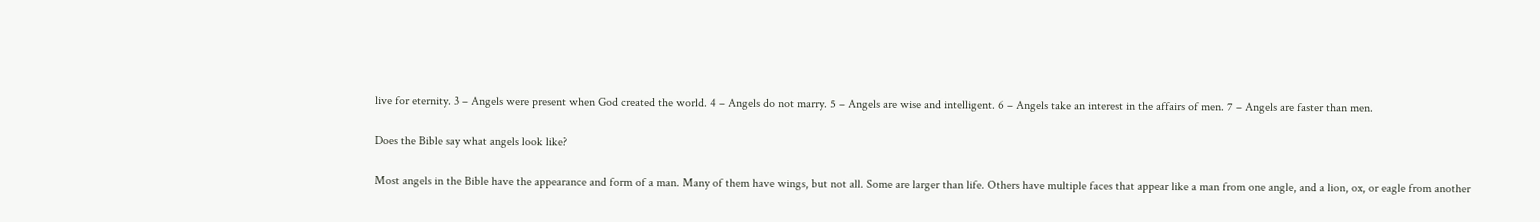live for eternity. 3 – Angels were present when God created the world. 4 – Angels do not marry. 5 – Angels are wise and intelligent. 6 – Angels take an interest in the affairs of men. 7 – Angels are faster than men.

Does the Bible say what angels look like?

Most angels in the Bible have the appearance and form of a man. Many of them have wings, but not all. Some are larger than life. Others have multiple faces that appear like a man from one angle, and a lion, ox, or eagle from another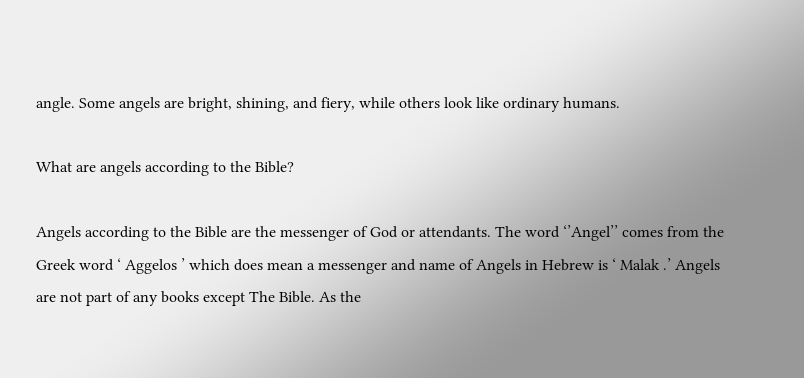angle. Some angels are bright, shining, and fiery, while others look like ordinary humans.

What are angels according to the Bible?

Angels according to the Bible are the messenger of God or attendants. The word ‘’Angel’’ comes from the Greek word ‘ Aggelos ’ which does mean a messenger and name of Angels in Hebrew is ‘ Malak .’ Angels are not part of any books except The Bible. As the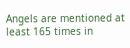Angels are mentioned at least 165 times in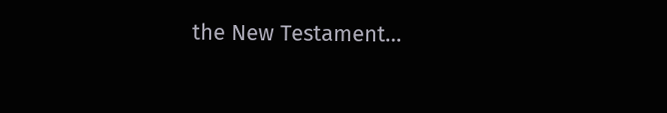the New Testament…